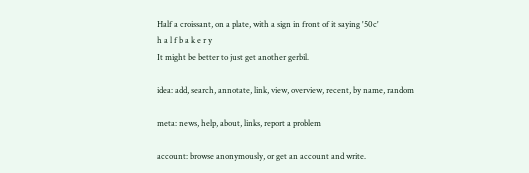Half a croissant, on a plate, with a sign in front of it saying '50c'
h a l f b a k e r y
It might be better to just get another gerbil.

idea: add, search, annotate, link, view, overview, recent, by name, random

meta: news, help, about, links, report a problem

account: browse anonymously, or get an account and write.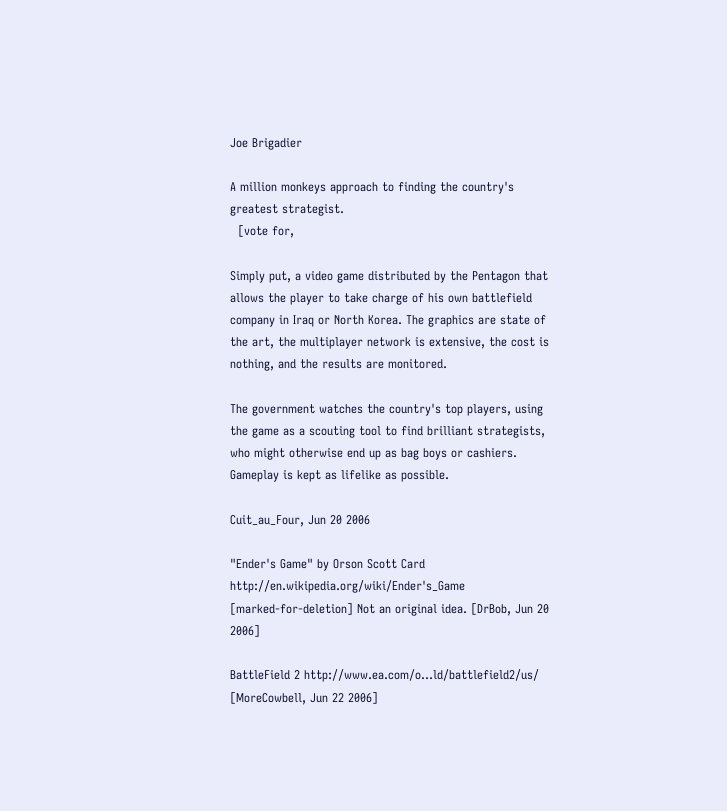Joe Brigadier

A million monkeys approach to finding the country's greatest strategist.
  [vote for,

Simply put, a video game distributed by the Pentagon that allows the player to take charge of his own battlefield company in Iraq or North Korea. The graphics are state of the art, the multiplayer network is extensive, the cost is nothing, and the results are monitored.

The government watches the country's top players, using the game as a scouting tool to find brilliant strategists, who might otherwise end up as bag boys or cashiers. Gameplay is kept as lifelike as possible.

Cuit_au_Four, Jun 20 2006

"Ender's Game" by Orson Scott Card http://en.wikipedia.org/wiki/Ender's_Game
[marked-for-deletion] Not an original idea. [DrBob, Jun 20 2006]

BattleField 2 http://www.ea.com/o...ld/battlefield2/us/
[MoreCowbell, Jun 22 2006]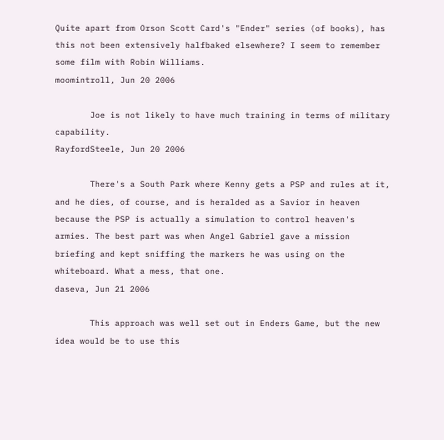Quite apart from Orson Scott Card's "Ender" series (of books), has this not been extensively halfbaked elsewhere? I seem to remember some film with Robin Williams.
moomintroll, Jun 20 2006

       Joe is not likely to have much training in terms of military capability.
RayfordSteele, Jun 20 2006

       There's a South Park where Kenny gets a PSP and rules at it, and he dies, of course, and is heralded as a Savior in heaven because the PSP is actually a simulation to control heaven's armies. The best part was when Angel Gabriel gave a mission briefing and kept sniffing the markers he was using on the whiteboard. What a mess, that one.
daseva, Jun 21 2006

       This approach was well set out in Enders Game, but the new idea would be to use this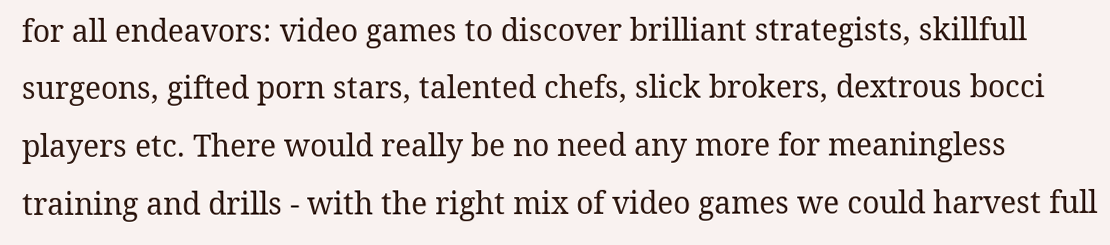for all endeavors: video games to discover brilliant strategists, skillfull surgeons, gifted porn stars, talented chefs, slick brokers, dextrous bocci players etc. There would really be no need any more for meaningless training and drills - with the right mix of video games we could harvest full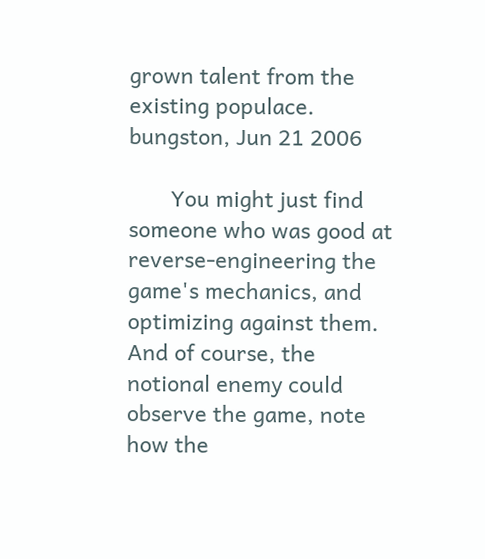grown talent from the existing populace.
bungston, Jun 21 2006

       You might just find someone who was good at reverse-engineering the game's mechanics, and optimizing against them. And of course, the notional enemy could observe the game, note how the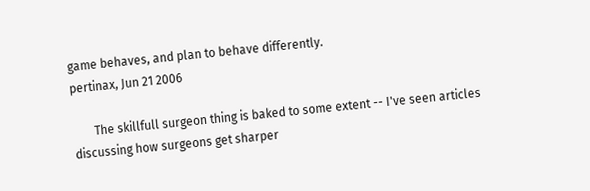game behaves, and plan to behave differently.
pertinax, Jun 21 2006

       The skillfull surgeon thing is baked to some extent -- I've seen articles discussing how surgeons get sharper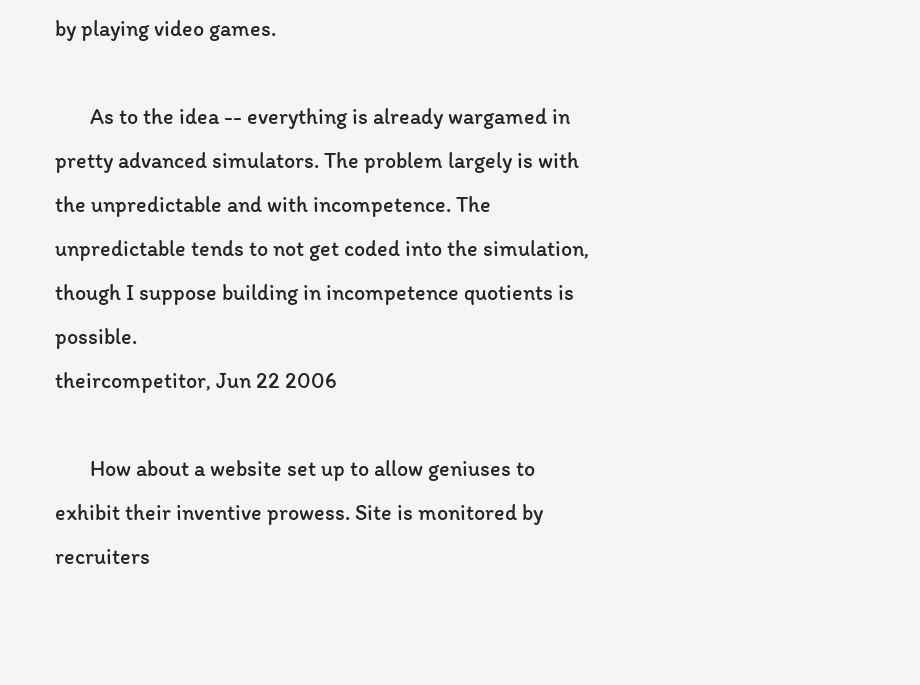by playing video games.

       As to the idea -- everything is already wargamed in pretty advanced simulators. The problem largely is with the unpredictable and with incompetence. The unpredictable tends to not get coded into the simulation, though I suppose building in incompetence quotients is possible.
theircompetitor, Jun 22 2006

       How about a website set up to allow geniuses to exhibit their inventive prowess. Site is monitored by recruiters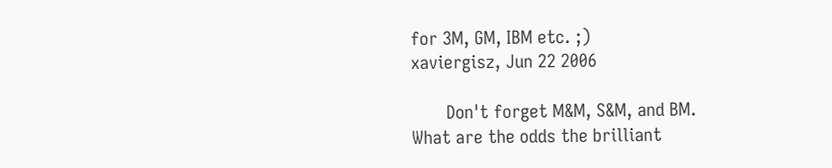for 3M, GM, IBM etc. ;)
xaviergisz, Jun 22 2006

       Don't forget M&M, S&M, and BM.
What are the odds the brilliant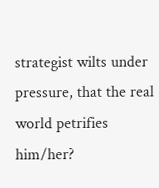strategist wilts under pressure, that the real world petrifies him/her?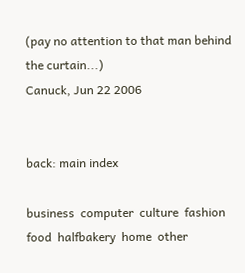(pay no attention to that man behind the curtain...)
Canuck, Jun 22 2006


back: main index

business  computer  culture  fashion  food  halfbakery  home  other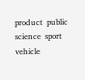product  public  science  sport  vehicle